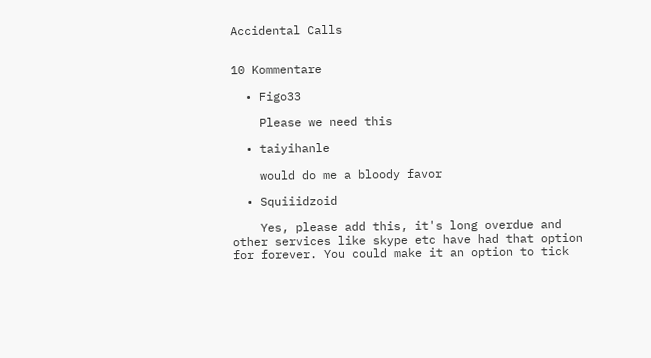Accidental Calls


10 Kommentare

  • Figo33

    Please we need this

  • taiyihanle

    would do me a bloody favor

  • Squiiidzoid

    Yes, please add this, it's long overdue and other services like skype etc have had that option for forever. You could make it an option to tick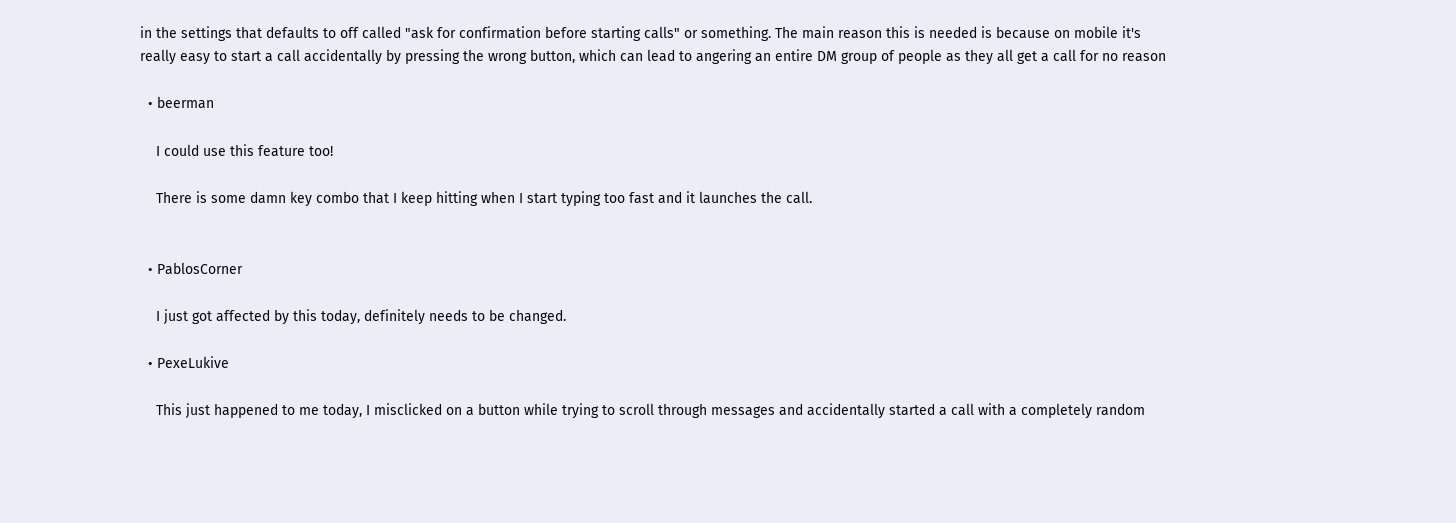in the settings that defaults to off called "ask for confirmation before starting calls" or something. The main reason this is needed is because on mobile it's really easy to start a call accidentally by pressing the wrong button, which can lead to angering an entire DM group of people as they all get a call for no reason

  • beerman

    I could use this feature too!

    There is some damn key combo that I keep hitting when I start typing too fast and it launches the call.


  • PablosCorner

    I just got affected by this today, definitely needs to be changed.

  • PexeLukive

    This just happened to me today, I misclicked on a button while trying to scroll through messages and accidentally started a call with a completely random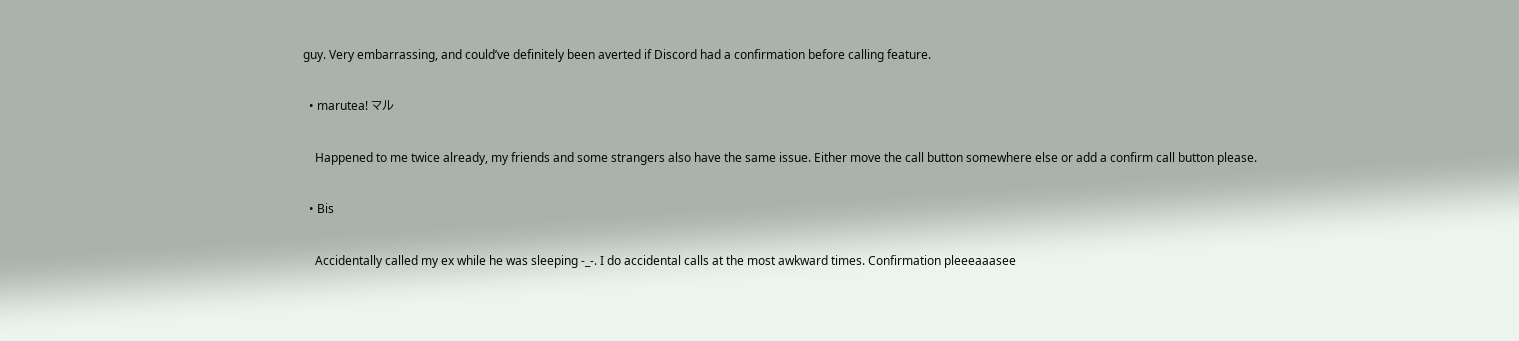guy. Very embarrassing, and could’ve definitely been averted if Discord had a confirmation before calling feature.

  • marutea! マル

    Happened to me twice already, my friends and some strangers also have the same issue. Either move the call button somewhere else or add a confirm call button please.

  • Bis

    Accidentally called my ex while he was sleeping -_-. I do accidental calls at the most awkward times. Confirmation pleeeaaasee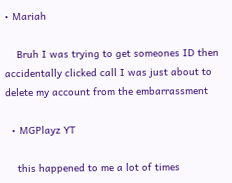• Mariah

    Bruh I was trying to get someones ID then accidentally clicked call I was just about to delete my account from the embarrassment

  • MGPlayz YT

    this happened to me a lot of times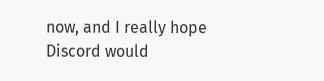now, and I really hope Discord would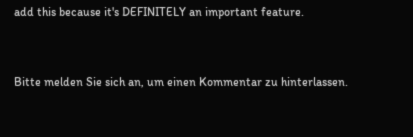add this because it's DEFINITELY an important feature.


Bitte melden Sie sich an, um einen Kommentar zu hinterlassen.